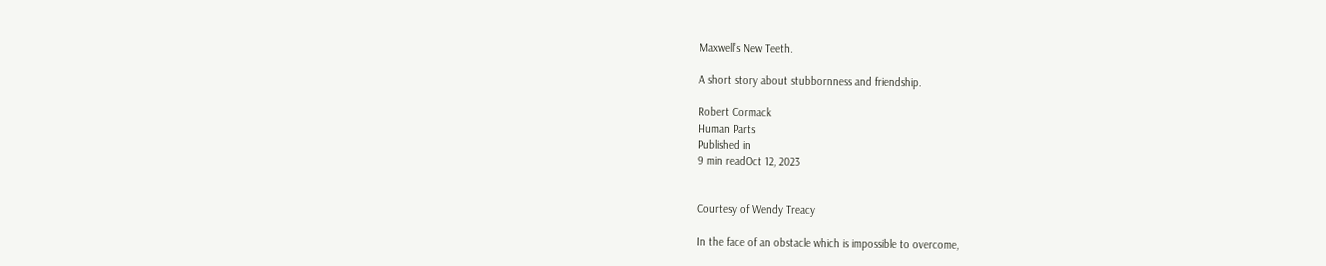Maxwell’s New Teeth.

A short story about stubbornness and friendship.

Robert Cormack
Human Parts
Published in
9 min readOct 12, 2023


Courtesy of Wendy Treacy

In the face of an obstacle which is impossible to overcome,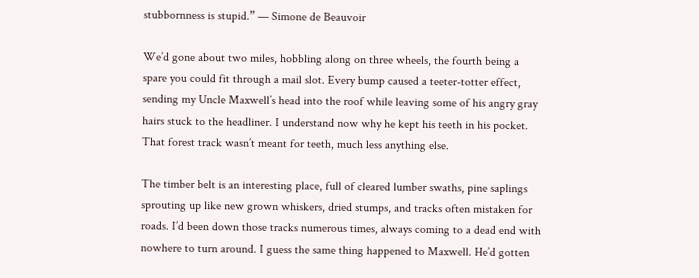stubbornness is stupid.” — Simone de Beauvoir

We’d gone about two miles, hobbling along on three wheels, the fourth being a spare you could fit through a mail slot. Every bump caused a teeter-totter effect, sending my Uncle Maxwell’s head into the roof while leaving some of his angry gray hairs stuck to the headliner. I understand now why he kept his teeth in his pocket. That forest track wasn’t meant for teeth, much less anything else.

The timber belt is an interesting place, full of cleared lumber swaths, pine saplings sprouting up like new grown whiskers, dried stumps, and tracks often mistaken for roads. I’d been down those tracks numerous times, always coming to a dead end with nowhere to turn around. I guess the same thing happened to Maxwell. He’d gotten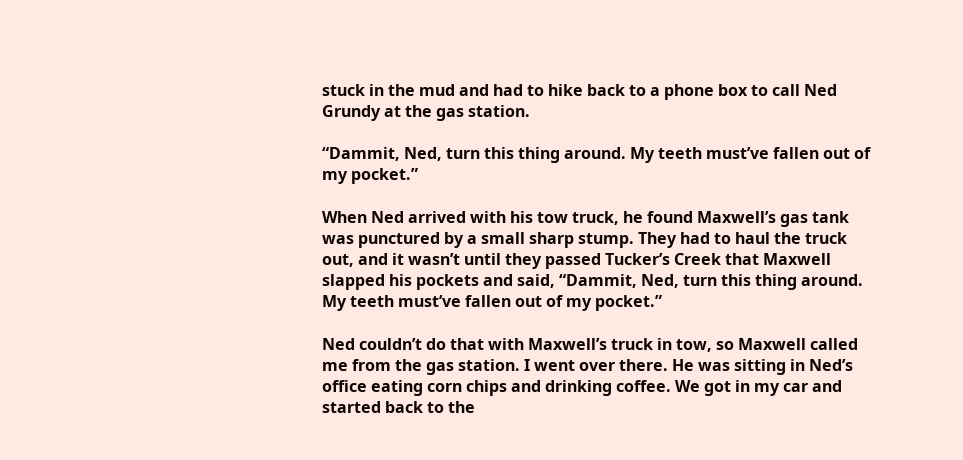stuck in the mud and had to hike back to a phone box to call Ned Grundy at the gas station.

“Dammit, Ned, turn this thing around. My teeth must’ve fallen out of my pocket.”

When Ned arrived with his tow truck, he found Maxwell’s gas tank was punctured by a small sharp stump. They had to haul the truck out, and it wasn’t until they passed Tucker’s Creek that Maxwell slapped his pockets and said, “Dammit, Ned, turn this thing around. My teeth must’ve fallen out of my pocket.”

Ned couldn’t do that with Maxwell’s truck in tow, so Maxwell called me from the gas station. I went over there. He was sitting in Ned’s office eating corn chips and drinking coffee. We got in my car and started back to the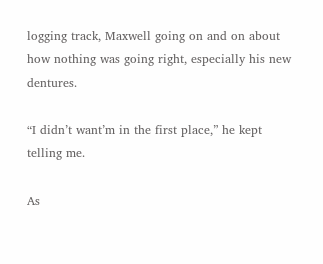logging track, Maxwell going on and on about how nothing was going right, especially his new dentures.

“I didn’t want’m in the first place,” he kept telling me.

As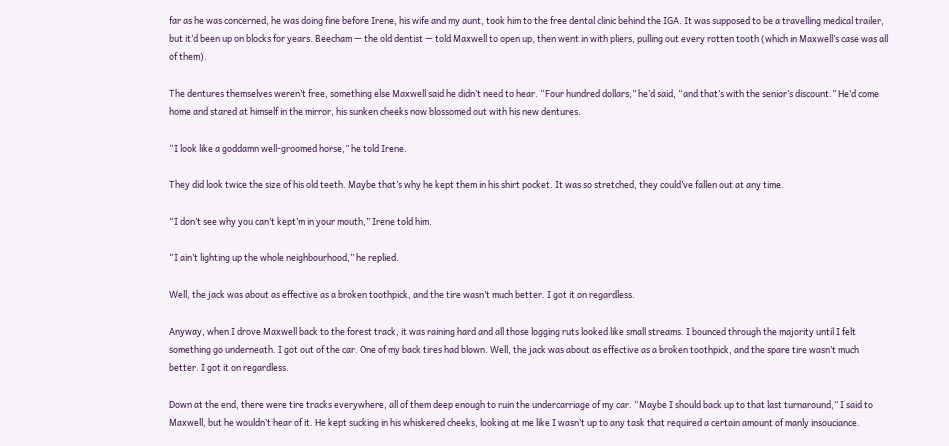far as he was concerned, he was doing fine before Irene, his wife and my aunt, took him to the free dental clinic behind the IGA. It was supposed to be a travelling medical trailer, but it’d been up on blocks for years. Beecham — the old dentist — told Maxwell to open up, then went in with pliers, pulling out every rotten tooth (which in Maxwell’s case was all of them).

The dentures themselves weren’t free, something else Maxwell said he didn’t need to hear. “Four hundred dollars,” he’d said, “and that’s with the senior’s discount.” He’d come home and stared at himself in the mirror, his sunken cheeks now blossomed out with his new dentures.

“I look like a goddamn well-groomed horse,” he told Irene.

They did look twice the size of his old teeth. Maybe that’s why he kept them in his shirt pocket. It was so stretched, they could’ve fallen out at any time.

“I don’t see why you can’t kept’m in your mouth,” Irene told him.

“I ain’t lighting up the whole neighbourhood,” he replied.

Well, the jack was about as effective as a broken toothpick, and the tire wasn’t much better. I got it on regardless.

Anyway, when I drove Maxwell back to the forest track, it was raining hard and all those logging ruts looked like small streams. I bounced through the majority until I felt something go underneath. I got out of the car. One of my back tires had blown. Well, the jack was about as effective as a broken toothpick, and the spare tire wasn’t much better. I got it on regardless.

Down at the end, there were tire tracks everywhere, all of them deep enough to ruin the undercarriage of my car. “Maybe I should back up to that last turnaround,” I said to Maxwell, but he wouldn’t hear of it. He kept sucking in his whiskered cheeks, looking at me like I wasn’t up to any task that required a certain amount of manly insouciance.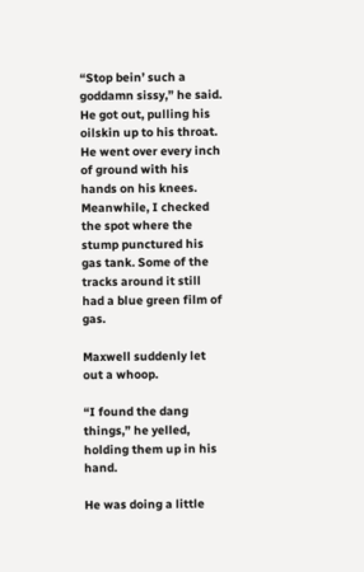“Stop bein’ such a goddamn sissy,” he said. He got out, pulling his oilskin up to his throat. He went over every inch of ground with his hands on his knees. Meanwhile, I checked the spot where the stump punctured his gas tank. Some of the tracks around it still had a blue green film of gas.

Maxwell suddenly let out a whoop.

“I found the dang things,” he yelled, holding them up in his hand.

He was doing a little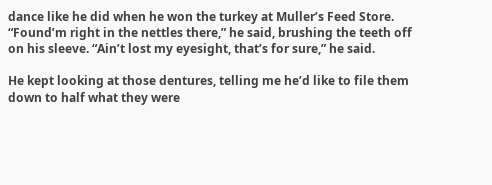dance like he did when he won the turkey at Muller’s Feed Store. “Found’m right in the nettles there,” he said, brushing the teeth off on his sleeve. “Ain’t lost my eyesight, that’s for sure,” he said.

He kept looking at those dentures, telling me he’d like to file them down to half what they were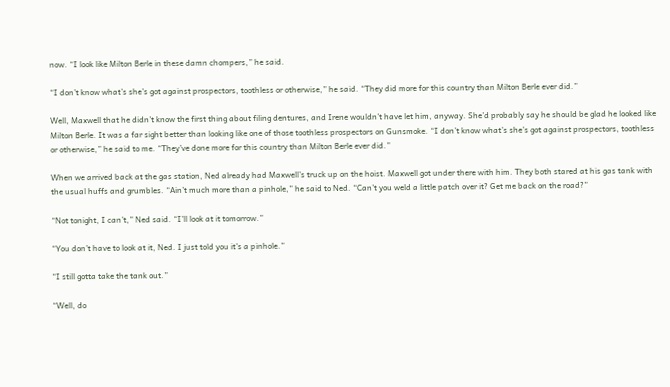now. “I look like Milton Berle in these damn chompers,” he said.

“I don’t know what’s she’s got against prospectors, toothless or otherwise,” he said. “They did more for this country than Milton Berle ever did.”

Well, Maxwell that he didn’t know the first thing about filing dentures, and Irene wouldn’t have let him, anyway. She’d probably say he should be glad he looked like Milton Berle. It was a far sight better than looking like one of those toothless prospectors on Gunsmoke. “I don’t know what’s she’s got against prospectors, toothless or otherwise,” he said to me. “They’ve done more for this country than Milton Berle ever did.”

When we arrived back at the gas station, Ned already had Maxwell’s truck up on the hoist. Maxwell got under there with him. They both stared at his gas tank with the usual huffs and grumbles. “Ain’t much more than a pinhole,” he said to Ned. “Can’t you weld a little patch over it? Get me back on the road?”

“Not tonight, I can’t,” Ned said. “I’ll look at it tomorrow.”

“You don’t have to look at it, Ned. I just told you it’s a pinhole.”

“I still gotta take the tank out.”

“Well, do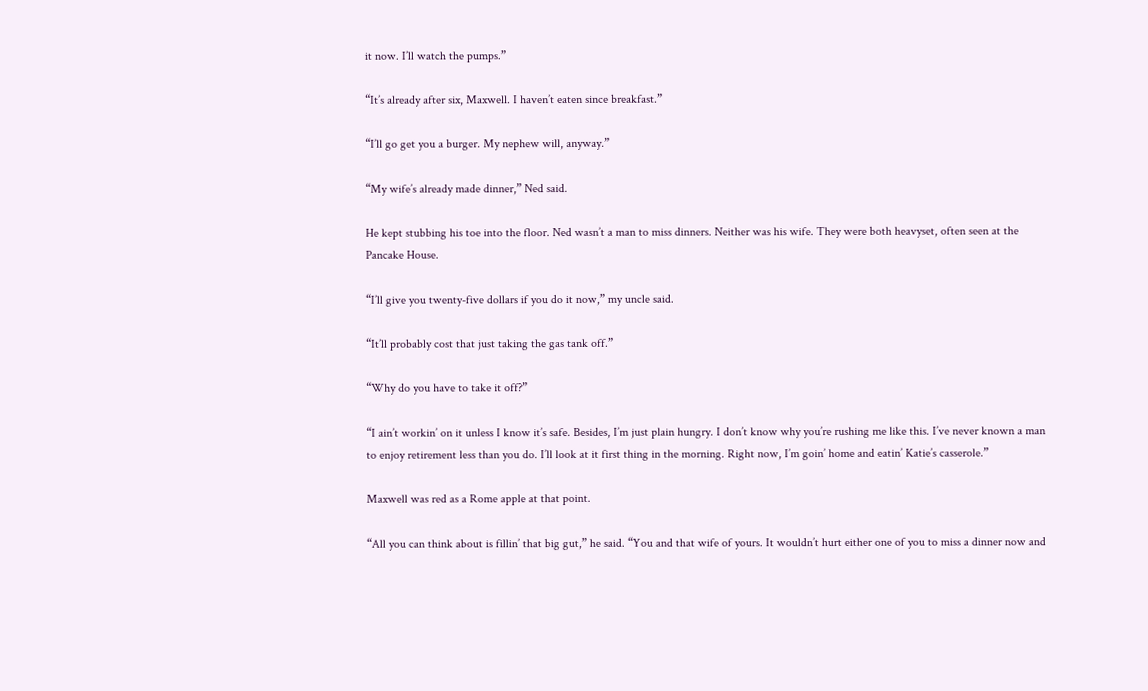it now. I’ll watch the pumps.”

“It’s already after six, Maxwell. I haven’t eaten since breakfast.”

“I’ll go get you a burger. My nephew will, anyway.”

“My wife’s already made dinner,” Ned said.

He kept stubbing his toe into the floor. Ned wasn’t a man to miss dinners. Neither was his wife. They were both heavyset, often seen at the Pancake House.

“I’ll give you twenty-five dollars if you do it now,” my uncle said.

“It’ll probably cost that just taking the gas tank off.”

“Why do you have to take it off?”

“I ain’t workin’ on it unless I know it’s safe. Besides, I’m just plain hungry. I don’t know why you’re rushing me like this. I’ve never known a man to enjoy retirement less than you do. I’ll look at it first thing in the morning. Right now, I’m goin’ home and eatin’ Katie’s casserole.”

Maxwell was red as a Rome apple at that point.

“All you can think about is fillin’ that big gut,” he said. “You and that wife of yours. It wouldn’t hurt either one of you to miss a dinner now and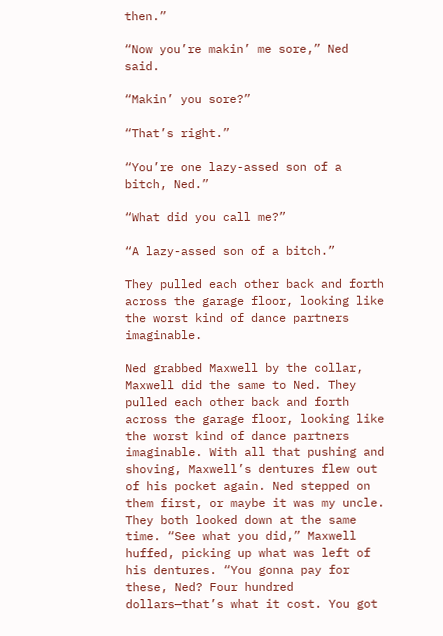then.”

“Now you’re makin’ me sore,” Ned said.

“Makin’ you sore?”

“That’s right.”

“You’re one lazy-assed son of a bitch, Ned.”

“What did you call me?”

“A lazy-assed son of a bitch.”

They pulled each other back and forth across the garage floor, looking like the worst kind of dance partners imaginable.

Ned grabbed Maxwell by the collar, Maxwell did the same to Ned. They pulled each other back and forth across the garage floor, looking like the worst kind of dance partners imaginable. With all that pushing and shoving, Maxwell’s dentures flew out of his pocket again. Ned stepped on them first, or maybe it was my uncle. They both looked down at the same time. “See what you did,” Maxwell huffed, picking up what was left of his dentures. “You gonna pay for these, Ned? Four hundred dollars—that’s what it cost. You got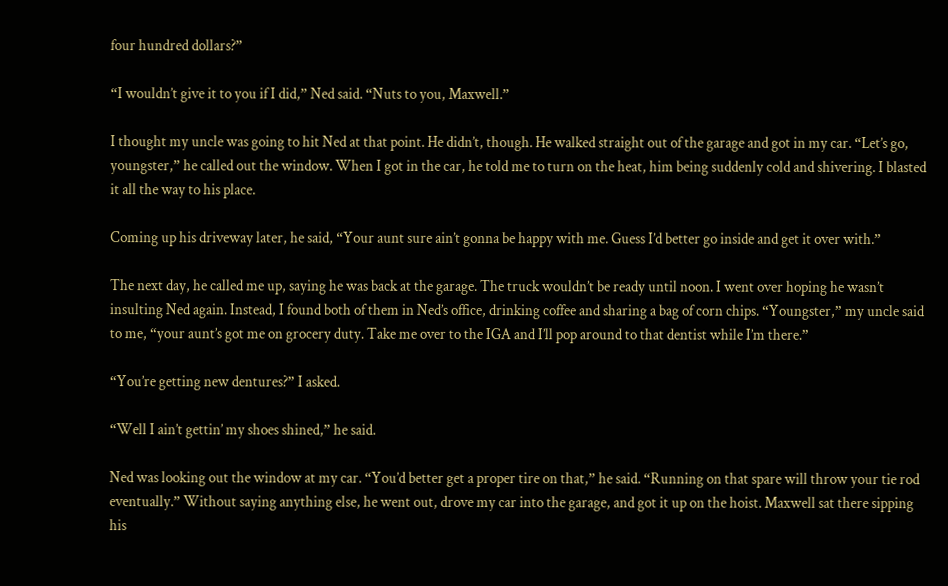four hundred dollars?”

“I wouldn’t give it to you if I did,” Ned said. “Nuts to you, Maxwell.”

I thought my uncle was going to hit Ned at that point. He didn’t, though. He walked straight out of the garage and got in my car. “Let’s go, youngster,” he called out the window. When I got in the car, he told me to turn on the heat, him being suddenly cold and shivering. I blasted it all the way to his place.

Coming up his driveway later, he said, “Your aunt sure ain’t gonna be happy with me. Guess I’d better go inside and get it over with.”

The next day, he called me up, saying he was back at the garage. The truck wouldn’t be ready until noon. I went over hoping he wasn’t insulting Ned again. Instead, I found both of them in Ned’s office, drinking coffee and sharing a bag of corn chips. “Youngster,” my uncle said to me, “your aunt’s got me on grocery duty. Take me over to the IGA and I’ll pop around to that dentist while I’m there.”

“You’re getting new dentures?” I asked.

“Well I ain’t gettin’ my shoes shined,” he said.

Ned was looking out the window at my car. “You’d better get a proper tire on that,” he said. “Running on that spare will throw your tie rod eventually.” Without saying anything else, he went out, drove my car into the garage, and got it up on the hoist. Maxwell sat there sipping his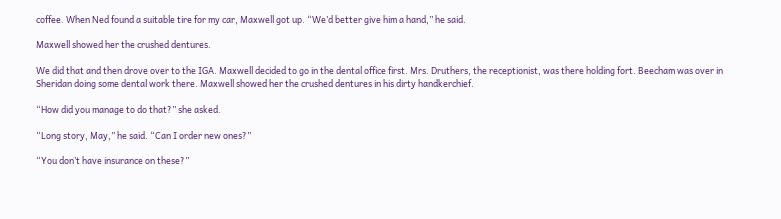coffee. When Ned found a suitable tire for my car, Maxwell got up. “We’d better give him a hand,” he said.

Maxwell showed her the crushed dentures.

We did that and then drove over to the IGA. Maxwell decided to go in the dental office first. Mrs. Druthers, the receptionist, was there holding fort. Beecham was over in Sheridan doing some dental work there. Maxwell showed her the crushed dentures in his dirty handkerchief.

“How did you manage to do that?” she asked.

“Long story, May,” he said. “Can I order new ones?”

“You don’t have insurance on these?”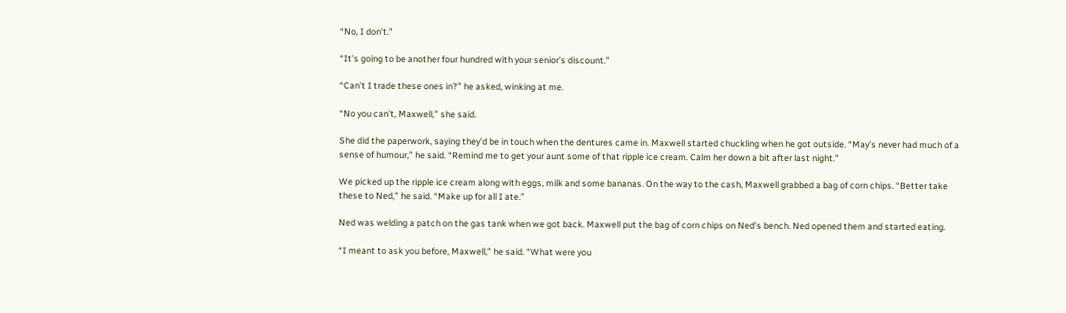“No, I don’t.”

“It’s going to be another four hundred with your senior’s discount.”

“Can’t I trade these ones in?” he asked, winking at me.

“No you can’t, Maxwell,” she said.

She did the paperwork, saying they’d be in touch when the dentures came in. Maxwell started chuckling when he got outside. “May’s never had much of a sense of humour,” he said. “Remind me to get your aunt some of that ripple ice cream. Calm her down a bit after last night.”

We picked up the ripple ice cream along with eggs, milk and some bananas. On the way to the cash, Maxwell grabbed a bag of corn chips. “Better take these to Ned,” he said. “Make up for all I ate.”

Ned was welding a patch on the gas tank when we got back. Maxwell put the bag of corn chips on Ned’s bench. Ned opened them and started eating.

“I meant to ask you before, Maxwell,” he said. “What were you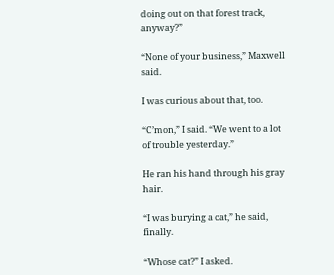doing out on that forest track, anyway?”

“None of your business,” Maxwell said.

I was curious about that, too.

“C’mon,” I said. “We went to a lot of trouble yesterday.”

He ran his hand through his gray hair.

“I was burying a cat,” he said, finally.

“Whose cat?” I asked.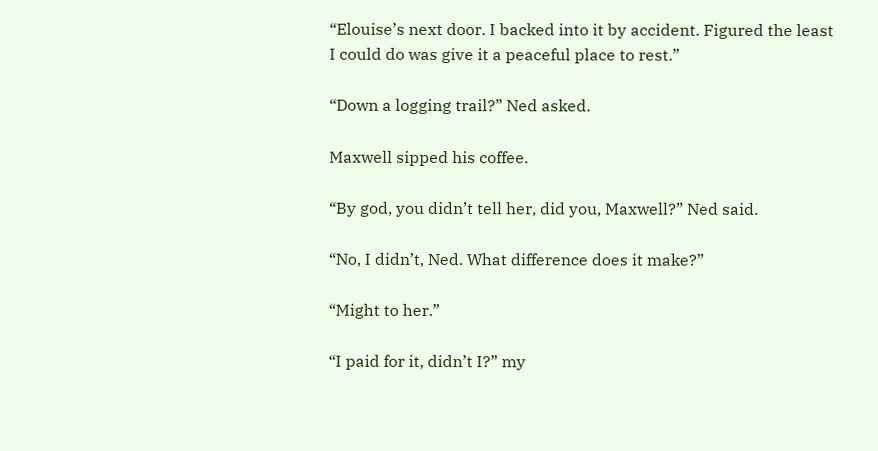“Elouise’s next door. I backed into it by accident. Figured the least I could do was give it a peaceful place to rest.”

“Down a logging trail?” Ned asked.

Maxwell sipped his coffee.

“By god, you didn’t tell her, did you, Maxwell?” Ned said.

“No, I didn’t, Ned. What difference does it make?”

“Might to her.”

“I paid for it, didn’t I?” my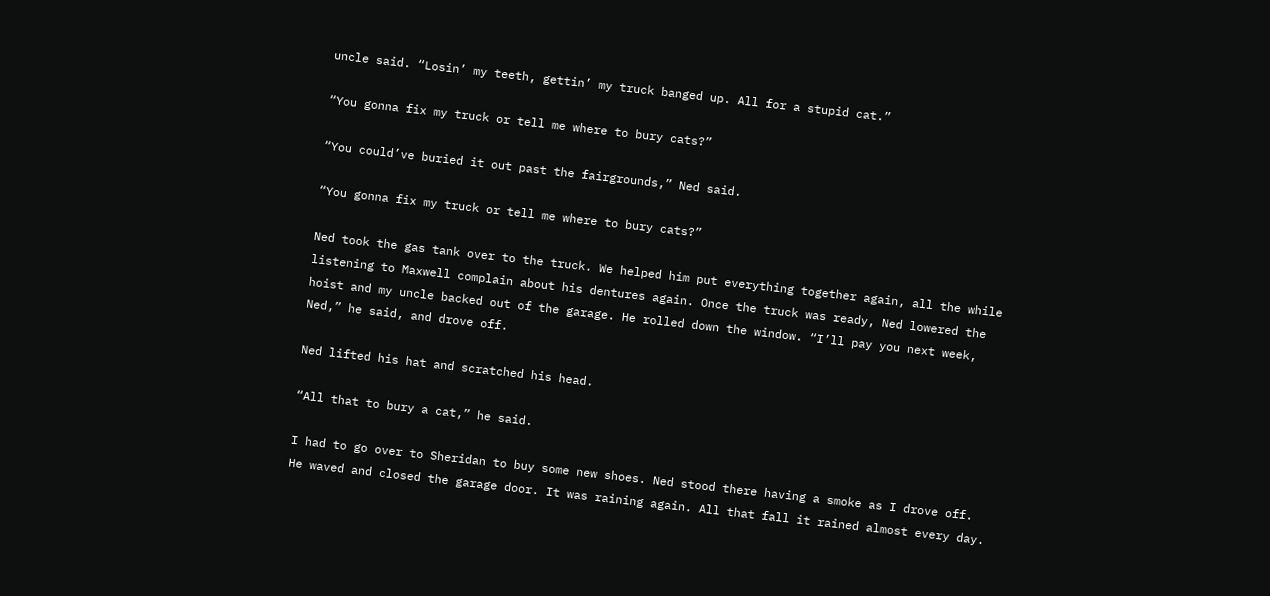uncle said. “Losin’ my teeth, gettin’ my truck banged up. All for a stupid cat.”

“You gonna fix my truck or tell me where to bury cats?”

“You could’ve buried it out past the fairgrounds,” Ned said.

“You gonna fix my truck or tell me where to bury cats?”

Ned took the gas tank over to the truck. We helped him put everything together again, all the while listening to Maxwell complain about his dentures again. Once the truck was ready, Ned lowered the hoist and my uncle backed out of the garage. He rolled down the window. “I’ll pay you next week, Ned,” he said, and drove off.

Ned lifted his hat and scratched his head.

“All that to bury a cat,” he said.

I had to go over to Sheridan to buy some new shoes. Ned stood there having a smoke as I drove off. He waved and closed the garage door. It was raining again. All that fall it rained almost every day.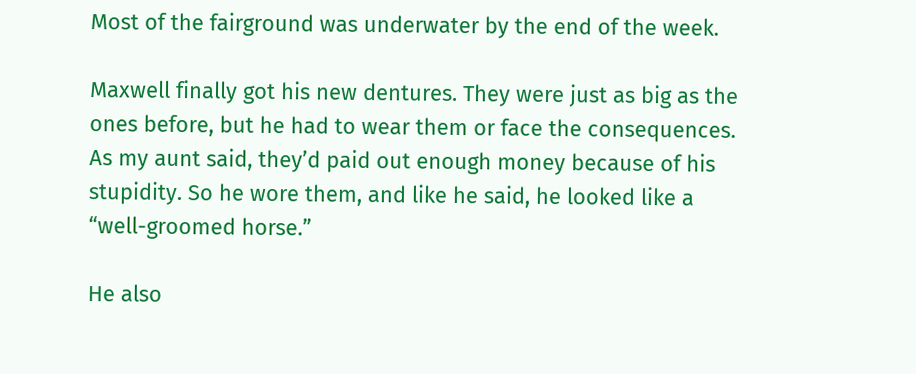Most of the fairground was underwater by the end of the week.

Maxwell finally got his new dentures. They were just as big as the ones before, but he had to wear them or face the consequences. As my aunt said, they’d paid out enough money because of his stupidity. So he wore them, and like he said, he looked like a “well-groomed horse.”

He also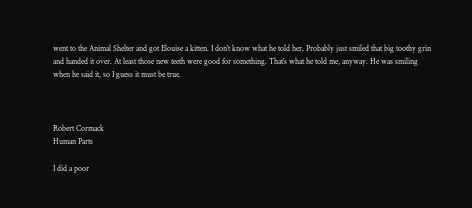went to the Animal Shelter and got Elouise a kitten. I don’t know what he told her. Probably just smiled that big toothy grin and handed it over. At least those new teeth were good for something. That’s what he told me, anyway. He was smiling when he said it, so I guess it must be true.



Robert Cormack
Human Parts

I did a poor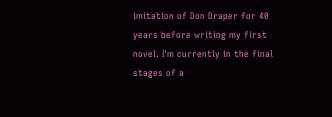imitation of Don Draper for 40 years before writing my first novel. I'm currently in the final stages of a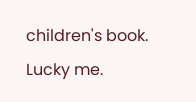children's book. Lucky me.